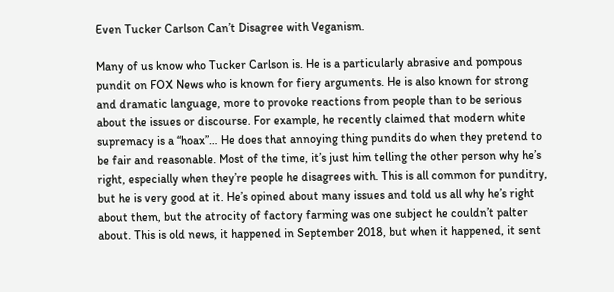Even Tucker Carlson Can’t Disagree with Veganism.

Many of us know who Tucker Carlson is. He is a particularly abrasive and pompous pundit on FOX News who is known for fiery arguments. He is also known for strong and dramatic language, more to provoke reactions from people than to be serious about the issues or discourse. For example, he recently claimed that modern white supremacy is a “hoax”… He does that annoying thing pundits do when they pretend to be fair and reasonable. Most of the time, it’s just him telling the other person why he’s right, especially when they’re people he disagrees with. This is all common for punditry, but he is very good at it. He’s opined about many issues and told us all why he’s right about them, but the atrocity of factory farming was one subject he couldn’t palter about. This is old news, it happened in September 2018, but when it happened, it sent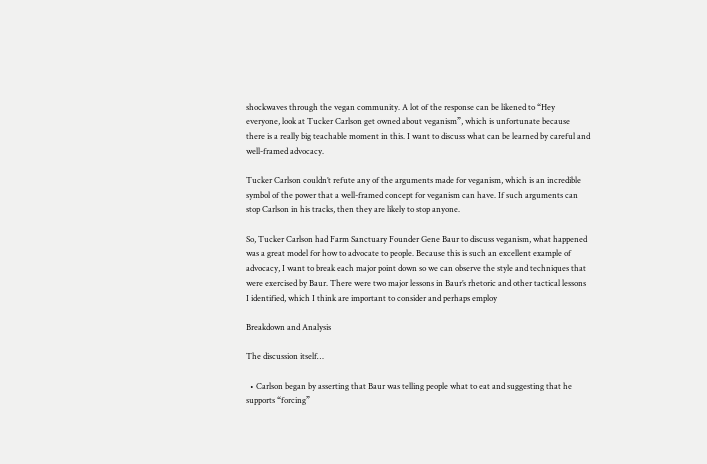shockwaves through the vegan community. A lot of the response can be likened to “Hey everyone, look at Tucker Carlson get owned about veganism”, which is unfortunate because there is a really big teachable moment in this. I want to discuss what can be learned by careful and well-framed advocacy.

Tucker Carlson couldn’t refute any of the arguments made for veganism, which is an incredible symbol of the power that a well-framed concept for veganism can have. If such arguments can stop Carlson in his tracks, then they are likely to stop anyone.

So, Tucker Carlson had Farm Sanctuary Founder Gene Baur to discuss veganism, what happened was a great model for how to advocate to people. Because this is such an excellent example of advocacy, I want to break each major point down so we can observe the style and techniques that were exercised by Baur. There were two major lessons in Baur’s rhetoric and other tactical lessons I identified, which I think are important to consider and perhaps employ

Breakdown and Analysis

The discussion itself…

  • Carlson began by asserting that Baur was telling people what to eat and suggesting that he supports “forcing”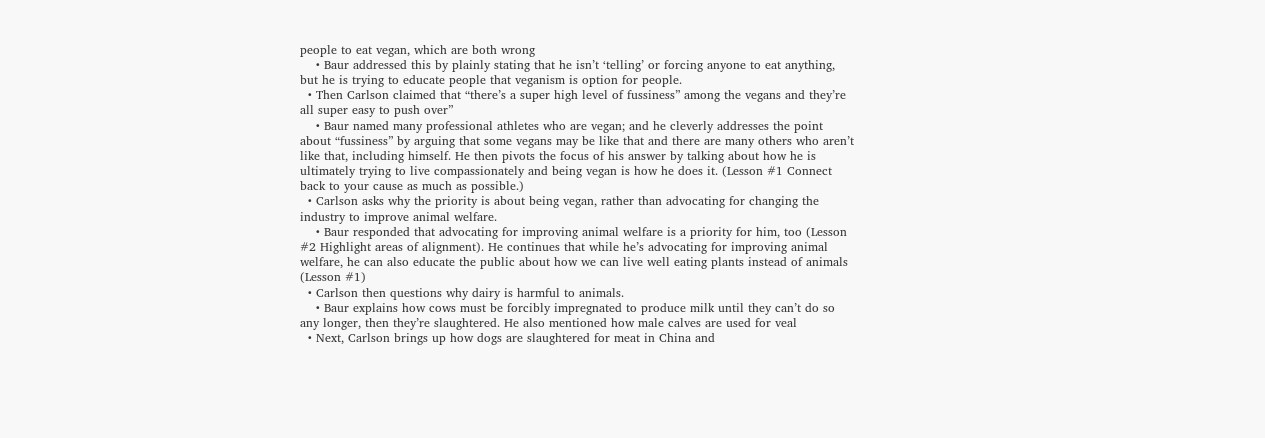people to eat vegan, which are both wrong
    • Baur addressed this by plainly stating that he isn’t ‘telling’ or forcing anyone to eat anything, but he is trying to educate people that veganism is option for people.
  • Then Carlson claimed that “there’s a super high level of fussiness” among the vegans and they’re all super easy to push over”
    • Baur named many professional athletes who are vegan; and he cleverly addresses the point about “fussiness” by arguing that some vegans may be like that and there are many others who aren’t like that, including himself. He then pivots the focus of his answer by talking about how he is ultimately trying to live compassionately and being vegan is how he does it. (Lesson #1 Connect back to your cause as much as possible.)
  • Carlson asks why the priority is about being vegan, rather than advocating for changing the industry to improve animal welfare.
    • Baur responded that advocating for improving animal welfare is a priority for him, too (Lesson #2 Highlight areas of alignment). He continues that while he’s advocating for improving animal welfare, he can also educate the public about how we can live well eating plants instead of animals (Lesson #1)
  • Carlson then questions why dairy is harmful to animals.
    • Baur explains how cows must be forcibly impregnated to produce milk until they can’t do so any longer, then they’re slaughtered. He also mentioned how male calves are used for veal
  • Next, Carlson brings up how dogs are slaughtered for meat in China and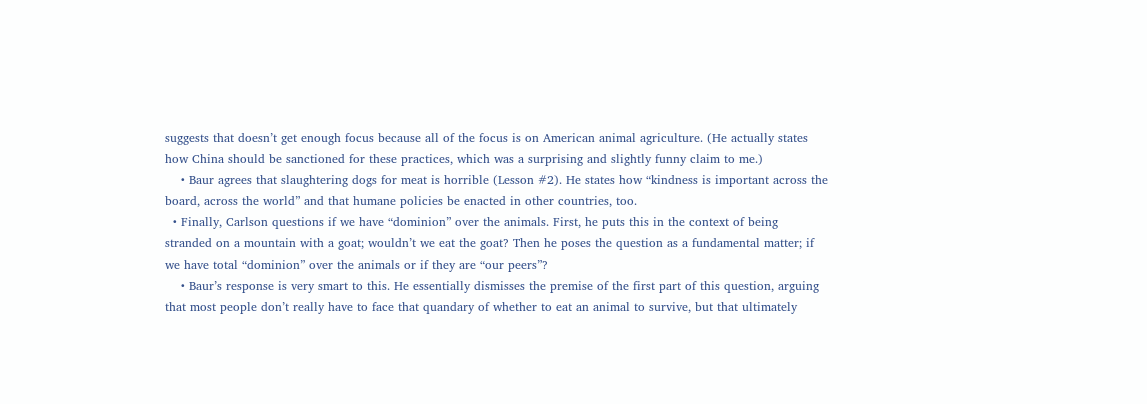suggests that doesn’t get enough focus because all of the focus is on American animal agriculture. (He actually states how China should be sanctioned for these practices, which was a surprising and slightly funny claim to me.)
    • Baur agrees that slaughtering dogs for meat is horrible (Lesson #2). He states how “kindness is important across the board, across the world” and that humane policies be enacted in other countries, too.
  • Finally, Carlson questions if we have “dominion” over the animals. First, he puts this in the context of being stranded on a mountain with a goat; wouldn’t we eat the goat? Then he poses the question as a fundamental matter; if we have total “dominion” over the animals or if they are “our peers”?
    • Baur’s response is very smart to this. He essentially dismisses the premise of the first part of this question, arguing that most people don’t really have to face that quandary of whether to eat an animal to survive, but that ultimately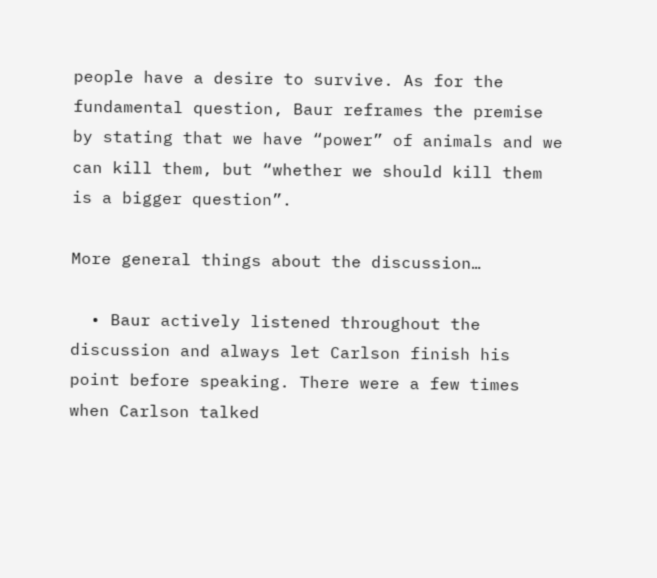people have a desire to survive. As for the fundamental question, Baur reframes the premise by stating that we have “power” of animals and we can kill them, but “whether we should kill them is a bigger question”.

More general things about the discussion…

  • Baur actively listened throughout the discussion and always let Carlson finish his point before speaking. There were a few times when Carlson talked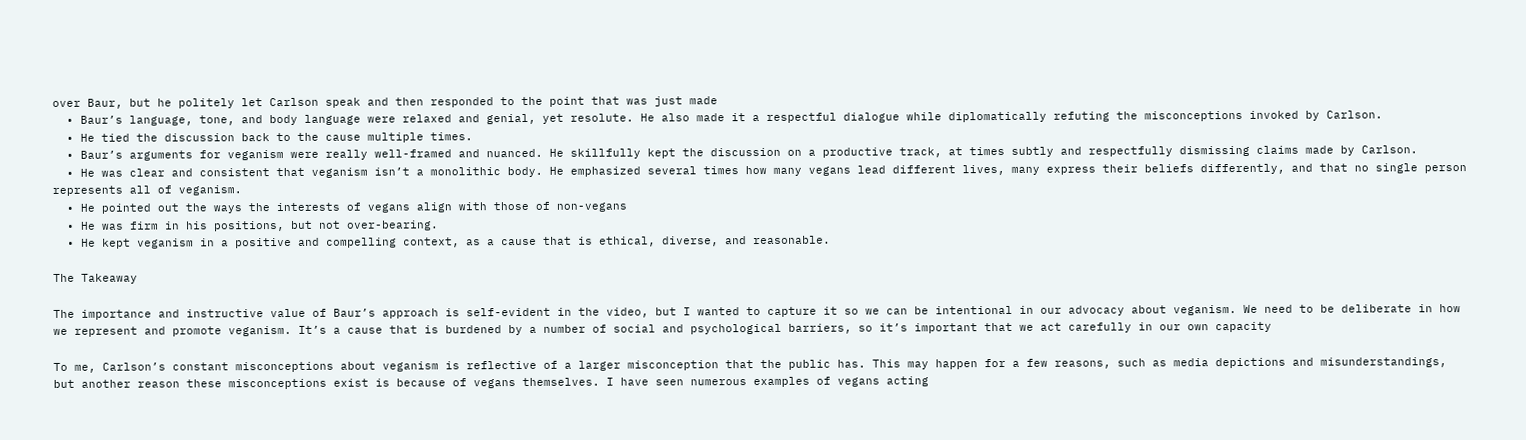over Baur, but he politely let Carlson speak and then responded to the point that was just made
  • Baur’s language, tone, and body language were relaxed and genial, yet resolute. He also made it a respectful dialogue while diplomatically refuting the misconceptions invoked by Carlson.
  • He tied the discussion back to the cause multiple times.
  • Baur’s arguments for veganism were really well-framed and nuanced. He skillfully kept the discussion on a productive track, at times subtly and respectfully dismissing claims made by Carlson.
  • He was clear and consistent that veganism isn’t a monolithic body. He emphasized several times how many vegans lead different lives, many express their beliefs differently, and that no single person represents all of veganism.
  • He pointed out the ways the interests of vegans align with those of non-vegans
  • He was firm in his positions, but not over-bearing.
  • He kept veganism in a positive and compelling context, as a cause that is ethical, diverse, and reasonable.

The Takeaway

The importance and instructive value of Baur’s approach is self-evident in the video, but I wanted to capture it so we can be intentional in our advocacy about veganism. We need to be deliberate in how we represent and promote veganism. It’s a cause that is burdened by a number of social and psychological barriers, so it’s important that we act carefully in our own capacity

To me, Carlson’s constant misconceptions about veganism is reflective of a larger misconception that the public has. This may happen for a few reasons, such as media depictions and misunderstandings, but another reason these misconceptions exist is because of vegans themselves. I have seen numerous examples of vegans acting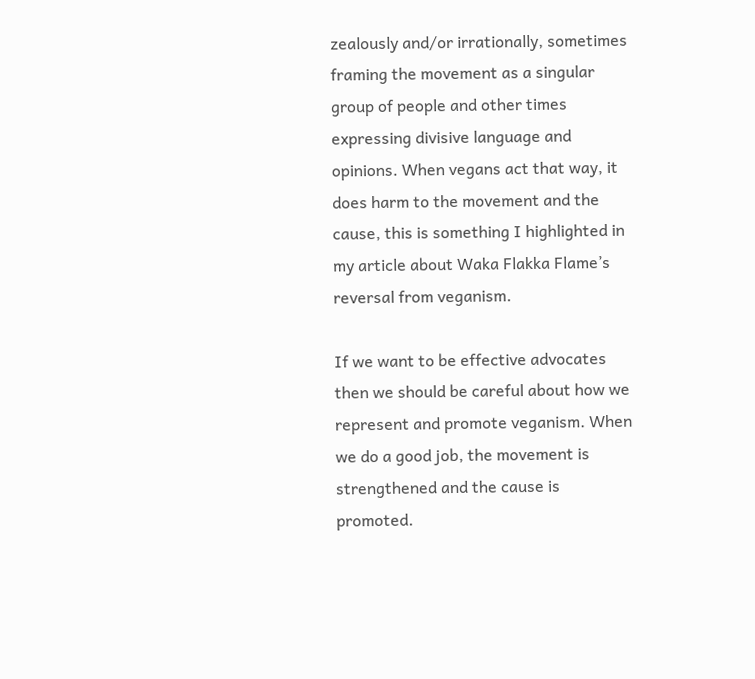zealously and/or irrationally, sometimes framing the movement as a singular group of people and other times expressing divisive language and opinions. When vegans act that way, it does harm to the movement and the cause, this is something I highlighted in my article about Waka Flakka Flame’s reversal from veganism.

If we want to be effective advocates then we should be careful about how we represent and promote veganism. When we do a good job, the movement is strengthened and the cause is promoted.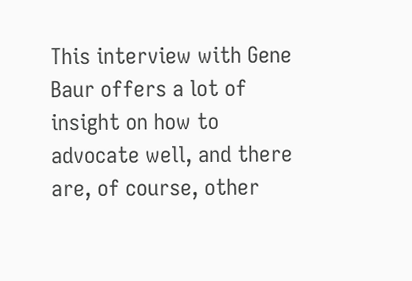This interview with Gene Baur offers a lot of insight on how to advocate well, and there are, of course, other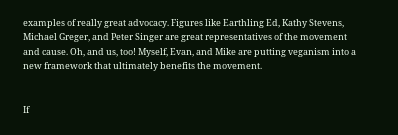examples of really great advocacy. Figures like Earthling Ed, Kathy Stevens, Michael Greger, and Peter Singer are great representatives of the movement and cause. Oh, and us, too! Myself, Evan, and Mike are putting veganism into a new framework that ultimately benefits the movement.


If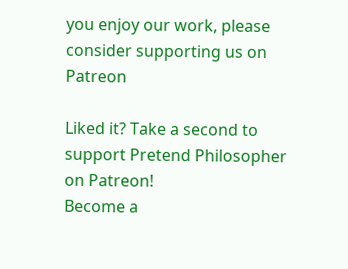you enjoy our work, please consider supporting us on Patreon

Liked it? Take a second to support Pretend Philosopher on Patreon!
Become a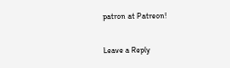patron at Patreon!

Leave a Reply